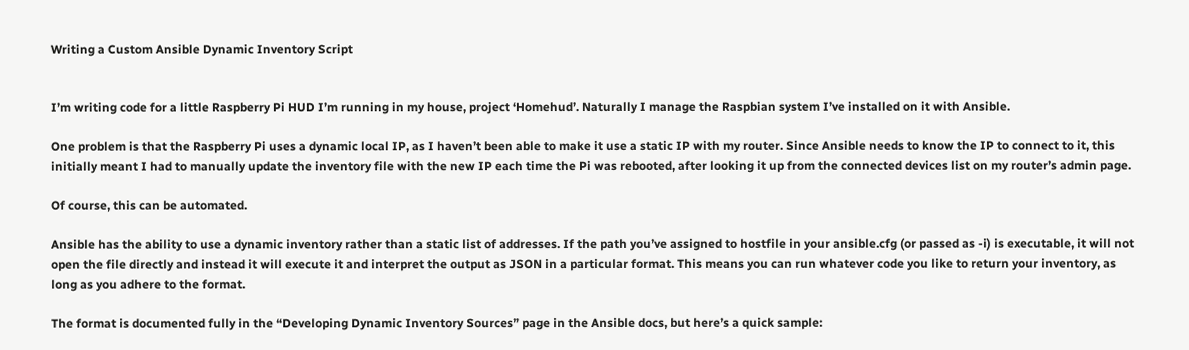Writing a Custom Ansible Dynamic Inventory Script


I’m writing code for a little Raspberry Pi HUD I’m running in my house, project ‘Homehud’. Naturally I manage the Raspbian system I’ve installed on it with Ansible.

One problem is that the Raspberry Pi uses a dynamic local IP, as I haven’t been able to make it use a static IP with my router. Since Ansible needs to know the IP to connect to it, this initially meant I had to manually update the inventory file with the new IP each time the Pi was rebooted, after looking it up from the connected devices list on my router’s admin page.

Of course, this can be automated.

Ansible has the ability to use a dynamic inventory rather than a static list of addresses. If the path you’ve assigned to hostfile in your ansible.cfg (or passed as -i) is executable, it will not open the file directly and instead it will execute it and interpret the output as JSON in a particular format. This means you can run whatever code you like to return your inventory, as long as you adhere to the format.

The format is documented fully in the “Developing Dynamic Inventory Sources” page in the Ansible docs, but here’s a quick sample: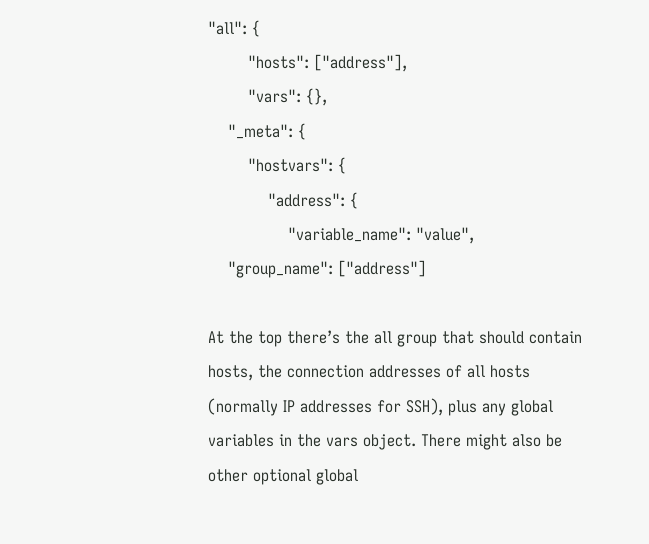"all": {
        "hosts": ["address"],
        "vars": {},
    "_meta": {
        "hostvars": {
            "address": {
                "variable_name": "value",
    "group_name": ["address"]

At the top there’s the all group that should contain hosts, the connection addresses of all hosts (normally IP addresses for SSH), plus any global variables in the vars object. There might also be other optional global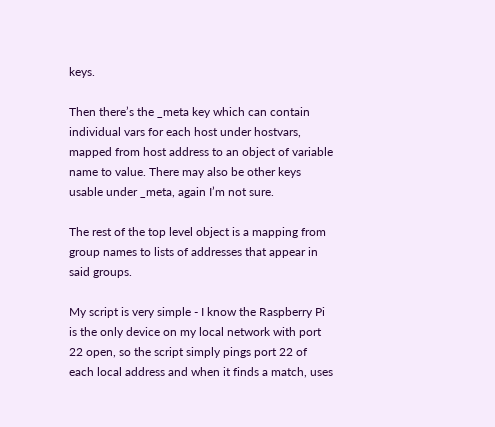keys.

Then there’s the _meta key which can contain individual vars for each host under hostvars, mapped from host address to an object of variable name to value. There may also be other keys usable under _meta, again I’m not sure.

The rest of the top level object is a mapping from group names to lists of addresses that appear in said groups.

My script is very simple - I know the Raspberry Pi is the only device on my local network with port 22 open, so the script simply pings port 22 of each local address and when it finds a match, uses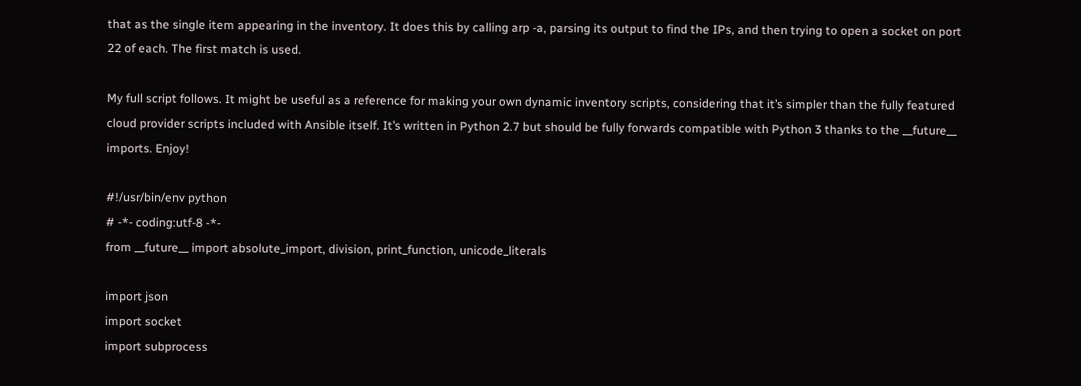that as the single item appearing in the inventory. It does this by calling arp -a, parsing its output to find the IPs, and then trying to open a socket on port 22 of each. The first match is used.

My full script follows. It might be useful as a reference for making your own dynamic inventory scripts, considering that it’s simpler than the fully featured cloud provider scripts included with Ansible itself. It’s written in Python 2.7 but should be fully forwards compatible with Python 3 thanks to the __future__ imports. Enjoy!

#!/usr/bin/env python
# -*- coding:utf-8 -*-
from __future__ import absolute_import, division, print_function, unicode_literals

import json
import socket
import subprocess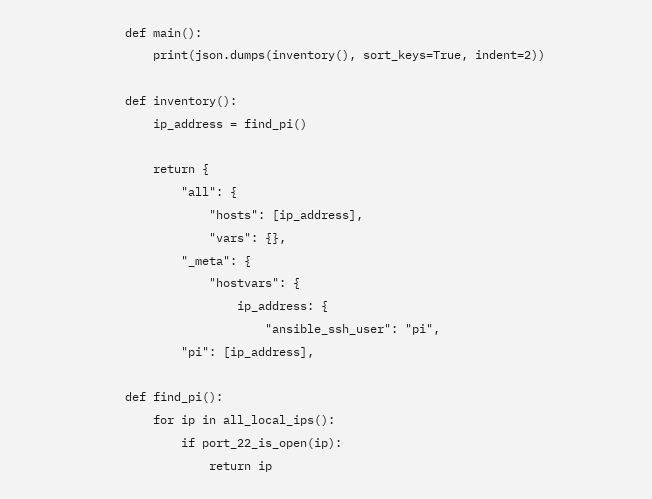def main():
    print(json.dumps(inventory(), sort_keys=True, indent=2))

def inventory():
    ip_address = find_pi()

    return {
        "all": {
            "hosts": [ip_address],
            "vars": {},
        "_meta": {
            "hostvars": {
                ip_address: {
                    "ansible_ssh_user": "pi",
        "pi": [ip_address],

def find_pi():
    for ip in all_local_ips():
        if port_22_is_open(ip):
            return ip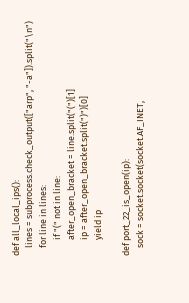def all_local_ips():
    lines = subprocess.check_output(["arp", "-a"]).split("\n")
    for line in lines:
        if "(" not in line:
        after_open_bracket = line.split("(")[1]
        ip = after_open_bracket.split(")")[0]
        yield ip

def port_22_is_open(ip):
    sock = socket.socket(socket.AF_INET,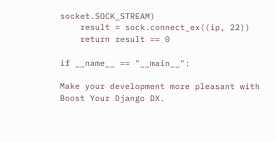socket.SOCK_STREAM)
    result = sock.connect_ex((ip, 22))
    return result == 0

if __name__ == "__main__":

Make your development more pleasant with Boost Your Django DX.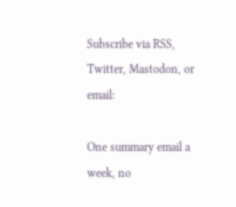Subscribe via RSS, Twitter, Mastodon, or email:

One summary email a week, no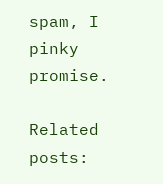spam, I pinky promise.

Related posts: